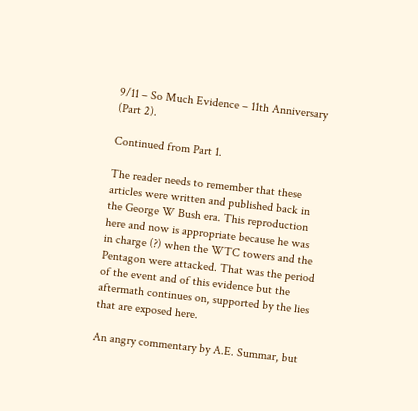9/11 – So Much Evidence – 11th Anniversary (Part 2).

Continued from Part 1.

The reader needs to remember that these articles were written and published back in the George W Bush era. This reproduction here and now is appropriate because he was in charge (?) when the WTC towers and the Pentagon were attacked. That was the period of the event and of this evidence but the aftermath continues on, supported by the lies that are exposed here.

An angry commentary by A.E. Summar, but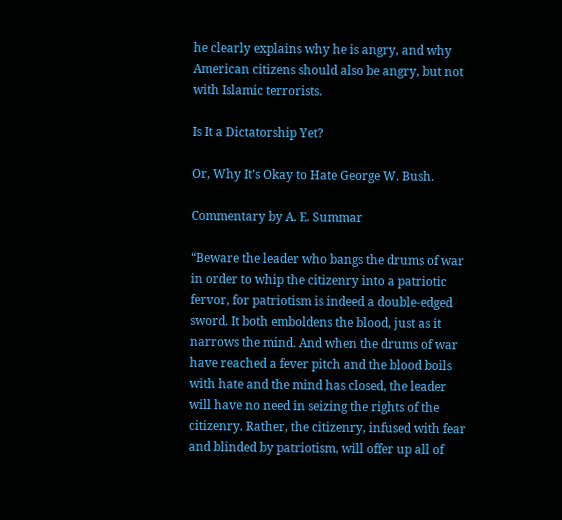he clearly explains why he is angry, and why American citizens should also be angry, but not with Islamic terrorists.

Is It a Dictatorship Yet?

Or, Why It’s Okay to Hate George W. Bush.

Commentary by A. E. Summar

“Beware the leader who bangs the drums of war in order to whip the citizenry into a patriotic fervor, for patriotism is indeed a double-edged sword. It both emboldens the blood, just as it narrows the mind. And when the drums of war have reached a fever pitch and the blood boils with hate and the mind has closed, the leader will have no need in seizing the rights of the citizenry. Rather, the citizenry, infused with fear and blinded by patriotism, will offer up all of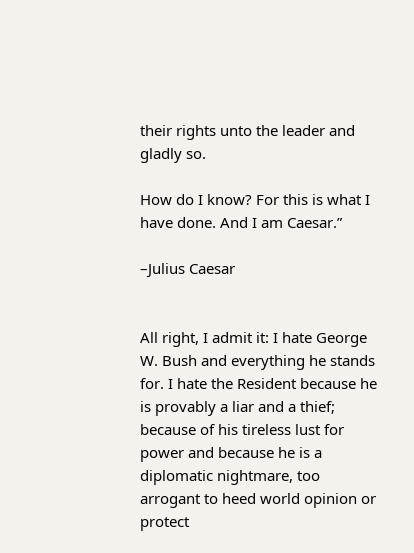their rights unto the leader and gladly so.

How do I know? For this is what I have done. And I am Caesar.”

–Julius Caesar


All right, I admit it: I hate George W. Bush and everything he stands for. I hate the Resident because he is provably a liar and a thief; because of his tireless lust for power and because he is a diplomatic nightmare, too arrogant to heed world opinion or protect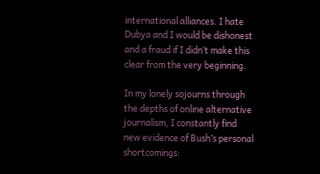international alliances. I hate Dubya and I would be dishonest and a fraud if I didn’t make this clear from the very beginning.

In my lonely sojourns through the depths of online alternative journalism, I constantly find new evidence of Bush’s personal shortcomings: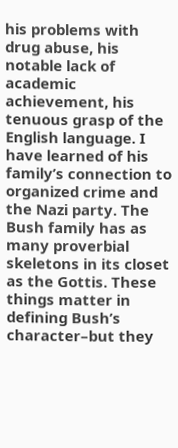his problems with drug abuse, his notable lack of academic achievement, his tenuous grasp of the English language. I have learned of his family’s connection to organized crime and the Nazi party. The Bush family has as many proverbial skeletons in its closet as the Gottis. These things matter in defining Bush’s character–but they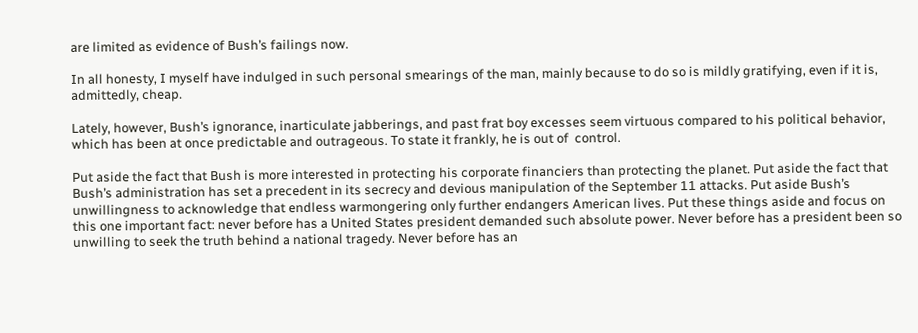are limited as evidence of Bush’s failings now.

In all honesty, I myself have indulged in such personal smearings of the man, mainly because to do so is mildly gratifying, even if it is, admittedly, cheap.

Lately, however, Bush’s ignorance, inarticulate jabberings, and past frat boy excesses seem virtuous compared to his political behavior, which has been at once predictable and outrageous. To state it frankly, he is out of  control.

Put aside the fact that Bush is more interested in protecting his corporate financiers than protecting the planet. Put aside the fact that Bush’s administration has set a precedent in its secrecy and devious manipulation of the September 11 attacks. Put aside Bush’s unwillingness to acknowledge that endless warmongering only further endangers American lives. Put these things aside and focus on this one important fact: never before has a United States president demanded such absolute power. Never before has a president been so unwilling to seek the truth behind a national tragedy. Never before has an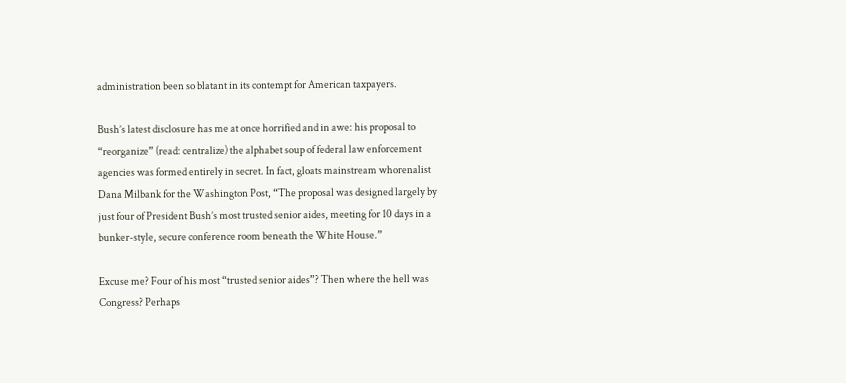administration been so blatant in its contempt for American taxpayers.

Bush’s latest disclosure has me at once horrified and in awe: his proposal to “reorganize” (read: centralize) the alphabet soup of federal law enforcement agencies was formed entirely in secret. In fact, gloats mainstream whorenalist Dana Milbank for the Washington Post, “The proposal was designed largely by just four of President Bush’s most trusted senior aides, meeting for 10 days in a bunker-style, secure conference room beneath the White House.”

Excuse me? Four of his most “trusted senior aides”? Then where the hell was Congress? Perhaps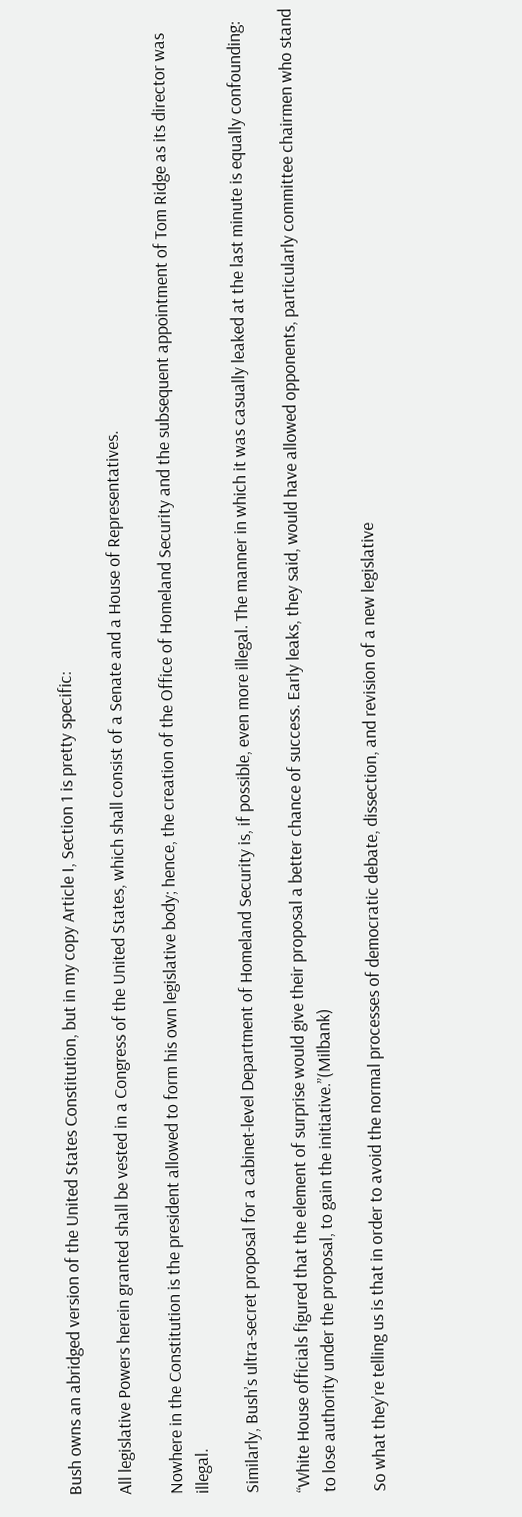Bush owns an abridged version of the United States Constitution, but in my copy Article I, Section 1 is pretty specific:

All legislative Powers herein granted shall be vested in a Congress of the United States, which shall consist of a Senate and a House of Representatives.

Nowhere in the Constitution is the president allowed to form his own legislative body; hence, the creation of the Office of Homeland Security and the subsequent appointment of Tom Ridge as its director was illegal.

Similarly, Bush’s ultra-secret proposal for a cabinet-level Department of Homeland Security is, if possible, even more illegal. The manner in which it was casually leaked at the last minute is equally confounding:

“White House officials figured that the element of surprise would give their proposal a better chance of success. Early leaks, they said, would have allowed opponents, particularly committee chairmen who stand to lose authority under the proposal, to gain the initiative.”(Milbank)

So what they’re telling us is that in order to avoid the normal processes of democratic debate, dissection, and revision of a new legislative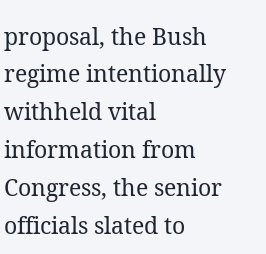proposal, the Bush regime intentionally withheld vital information from Congress, the senior officials slated to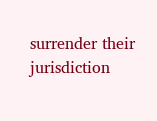surrender their jurisdiction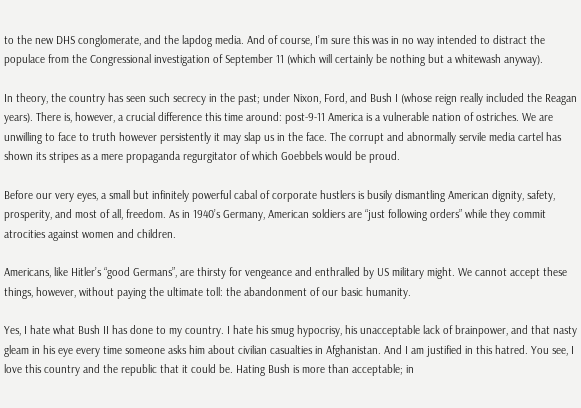to the new DHS conglomerate, and the lapdog media. And of course, I’m sure this was in no way intended to distract the populace from the Congressional investigation of September 11 (which will certainly be nothing but a whitewash anyway).

In theory, the country has seen such secrecy in the past; under Nixon, Ford, and Bush I (whose reign really included the Reagan years). There is, however, a crucial difference this time around: post-9-11 America is a vulnerable nation of ostriches. We are unwilling to face to truth however persistently it may slap us in the face. The corrupt and abnormally servile media cartel has shown its stripes as a mere propaganda regurgitator of which Goebbels would be proud.

Before our very eyes, a small but infinitely powerful cabal of corporate hustlers is busily dismantling American dignity, safety, prosperity, and most of all, freedom. As in 1940’s Germany, American soldiers are “just following orders” while they commit atrocities against women and children.

Americans, like Hitler’s “good Germans”, are thirsty for vengeance and enthralled by US military might. We cannot accept these things, however, without paying the ultimate toll: the abandonment of our basic humanity.

Yes, I hate what Bush II has done to my country. I hate his smug hypocrisy, his unacceptable lack of brainpower, and that nasty gleam in his eye every time someone asks him about civilian casualties in Afghanistan. And I am justified in this hatred. You see, I love this country and the republic that it could be. Hating Bush is more than acceptable; in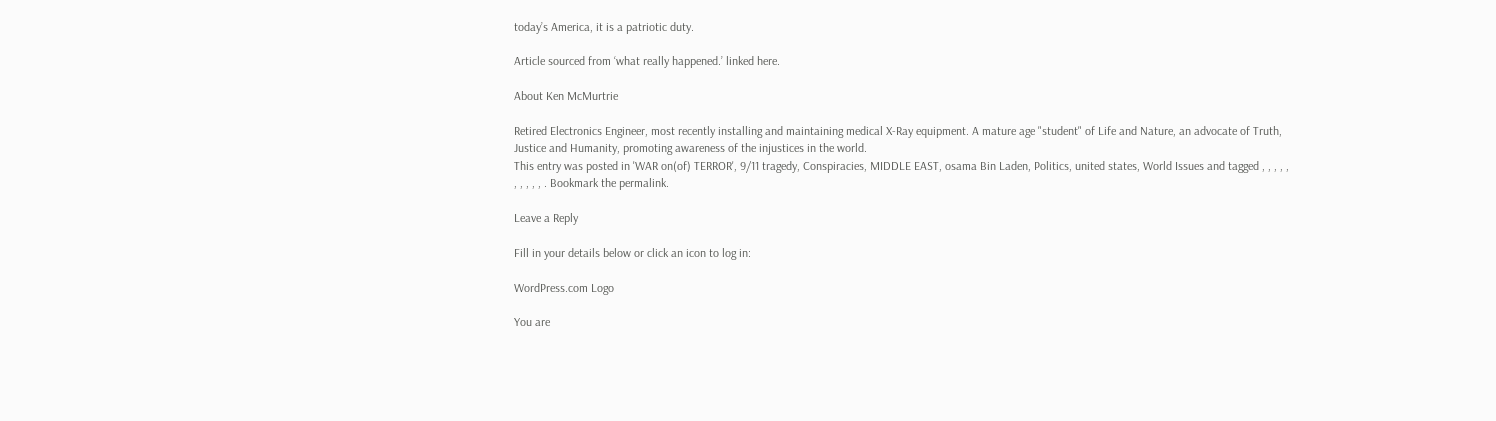today’s America, it is a patriotic duty.

Article sourced from ‘what really happened.’ linked here.

About Ken McMurtrie

Retired Electronics Engineer, most recently installing and maintaining medical X-Ray equipment. A mature age "student" of Life and Nature, an advocate of Truth, Justice and Humanity, promoting awareness of the injustices in the world.
This entry was posted in 'WAR on(of) TERROR', 9/11 tragedy, Conspiracies, MIDDLE EAST, osama Bin Laden, Politics, united states, World Issues and tagged , , , , , , , , , , . Bookmark the permalink.

Leave a Reply

Fill in your details below or click an icon to log in:

WordPress.com Logo

You are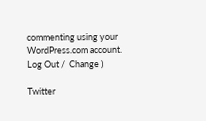commenting using your WordPress.com account. Log Out /  Change )

Twitter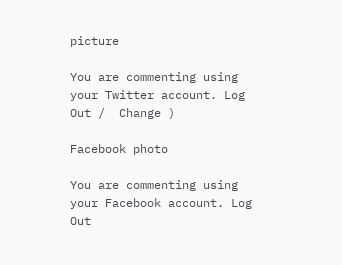picture

You are commenting using your Twitter account. Log Out /  Change )

Facebook photo

You are commenting using your Facebook account. Log Out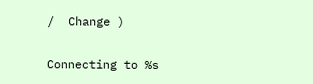/  Change )

Connecting to %s